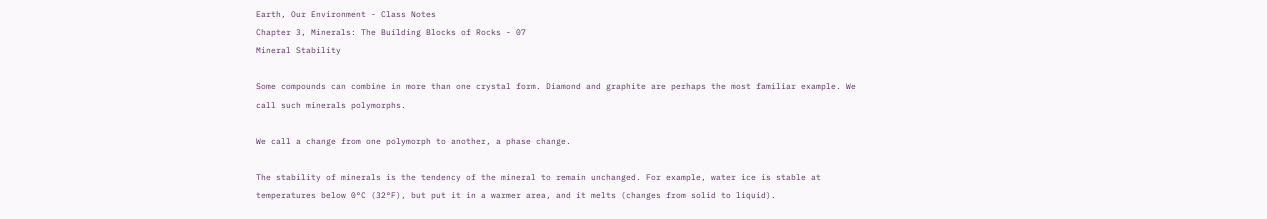Earth, Our Environment - Class Notes
Chapter 3, Minerals: The Building Blocks of Rocks - 07
Mineral Stability

Some compounds can combine in more than one crystal form. Diamond and graphite are perhaps the most familiar example. We call such minerals polymorphs.

We call a change from one polymorph to another, a phase change.

The stability of minerals is the tendency of the mineral to remain unchanged. For example, water ice is stable at temperatures below 0°C (32°F), but put it in a warmer area, and it melts (changes from solid to liquid).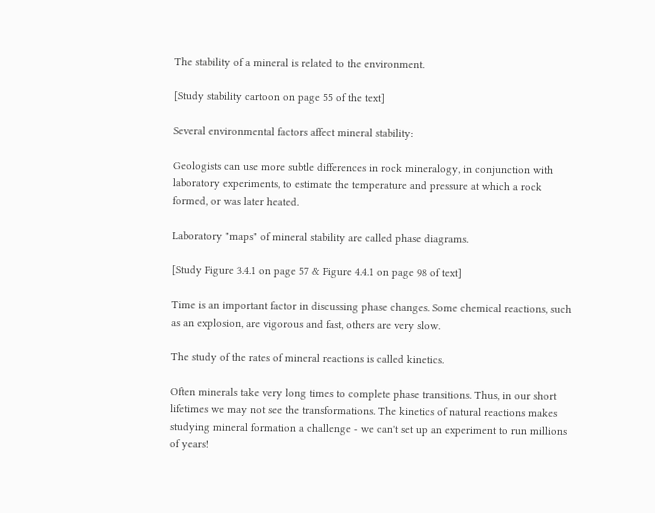The stability of a mineral is related to the environment.

[Study stability cartoon on page 55 of the text]

Several environmental factors affect mineral stability:

Geologists can use more subtle differences in rock mineralogy, in conjunction with laboratory experiments, to estimate the temperature and pressure at which a rock formed, or was later heated.

Laboratory "maps" of mineral stability are called phase diagrams.

[Study Figure 3.4.1 on page 57 & Figure 4.4.1 on page 98 of text]

Time is an important factor in discussing phase changes. Some chemical reactions, such as an explosion, are vigorous and fast, others are very slow.

The study of the rates of mineral reactions is called kinetics.

Often minerals take very long times to complete phase transitions. Thus, in our short lifetimes we may not see the transformations. The kinetics of natural reactions makes studying mineral formation a challenge - we can't set up an experiment to run millions of years!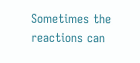Sometimes the reactions can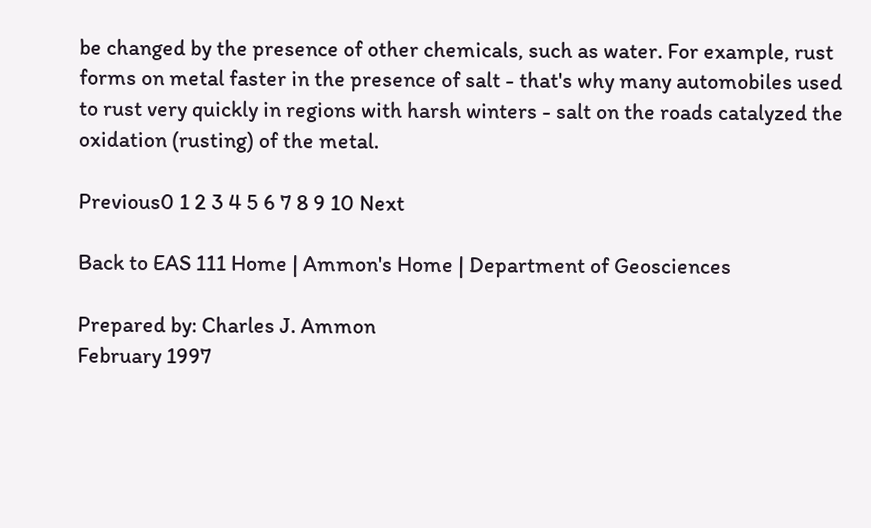be changed by the presence of other chemicals, such as water. For example, rust forms on metal faster in the presence of salt - that's why many automobiles used to rust very quickly in regions with harsh winters - salt on the roads catalyzed the oxidation (rusting) of the metal.

Previous0 1 2 3 4 5 6 7 8 9 10 Next

Back to EAS 111 Home | Ammon's Home | Department of Geosciences

Prepared by: Charles J. Ammon
February 1997